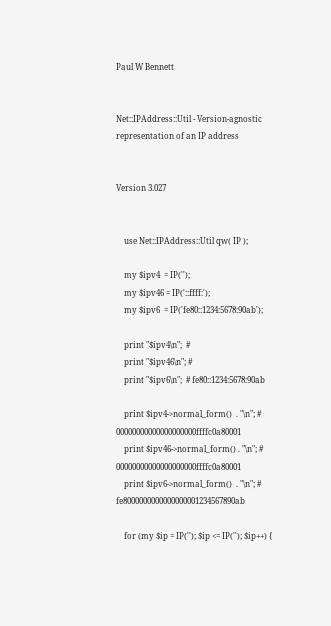Paul W Bennett


Net::IPAddress::Util - Version-agnostic representation of an IP address


Version 3.027


    use Net::IPAddress::Util qw( IP );

    my $ipv4  = IP('');
    my $ipv46 = IP('::ffff:');
    my $ipv6  = IP('fe80::1234:5678:90ab');

    print "$ipv4\n";  #
    print "$ipv46\n"; #
    print "$ipv6\n";  # fe80::1234:5678:90ab

    print $ipv4->normal_form()  . "\n"; # 00000000000000000000ffffc0a80001
    print $ipv46->normal_form() . "\n"; # 00000000000000000000ffffc0a80001
    print $ipv6->normal_form()  . "\n"; # fe8000000000000000001234567890ab

    for (my $ip = IP(''); $ip <= IP(''); $ip++) {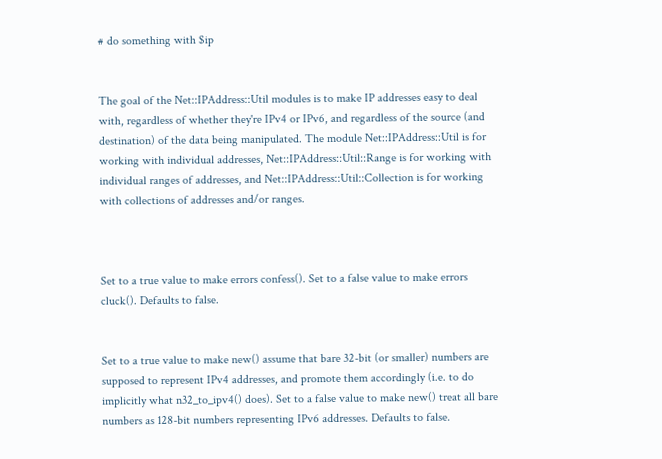# do something with $ip


The goal of the Net::IPAddress::Util modules is to make IP addresses easy to deal with, regardless of whether they're IPv4 or IPv6, and regardless of the source (and destination) of the data being manipulated. The module Net::IPAddress::Util is for working with individual addresses, Net::IPAddress::Util::Range is for working with individual ranges of addresses, and Net::IPAddress::Util::Collection is for working with collections of addresses and/or ranges.



Set to a true value to make errors confess(). Set to a false value to make errors cluck(). Defaults to false.


Set to a true value to make new() assume that bare 32-bit (or smaller) numbers are supposed to represent IPv4 addresses, and promote them accordingly (i.e. to do implicitly what n32_to_ipv4() does). Set to a false value to make new() treat all bare numbers as 128-bit numbers representing IPv6 addresses. Defaults to false.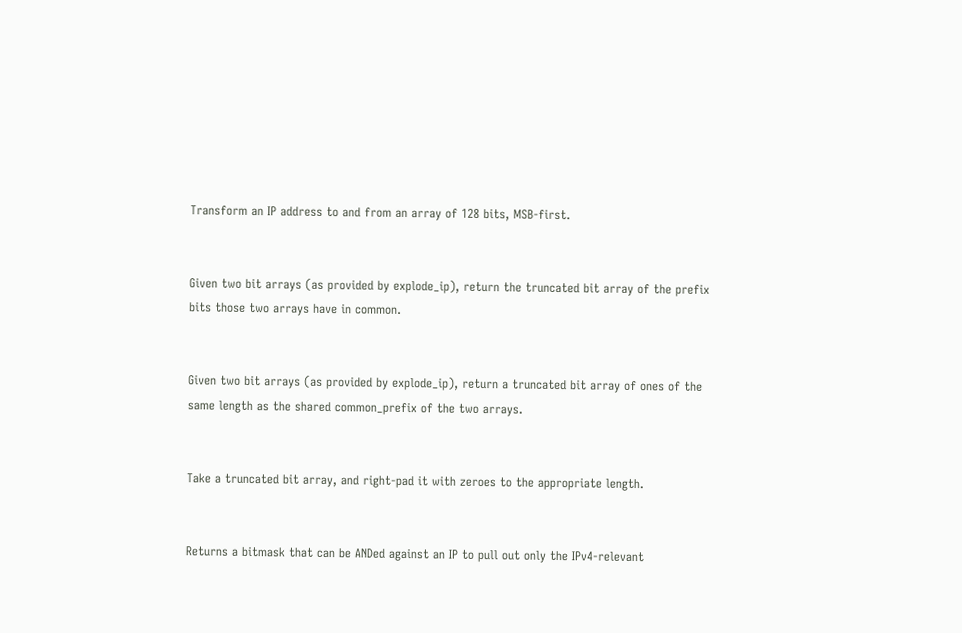Transform an IP address to and from an array of 128 bits, MSB-first.


Given two bit arrays (as provided by explode_ip), return the truncated bit array of the prefix bits those two arrays have in common.


Given two bit arrays (as provided by explode_ip), return a truncated bit array of ones of the same length as the shared common_prefix of the two arrays.


Take a truncated bit array, and right-pad it with zeroes to the appropriate length.


Returns a bitmask that can be ANDed against an IP to pull out only the IPv4-relevant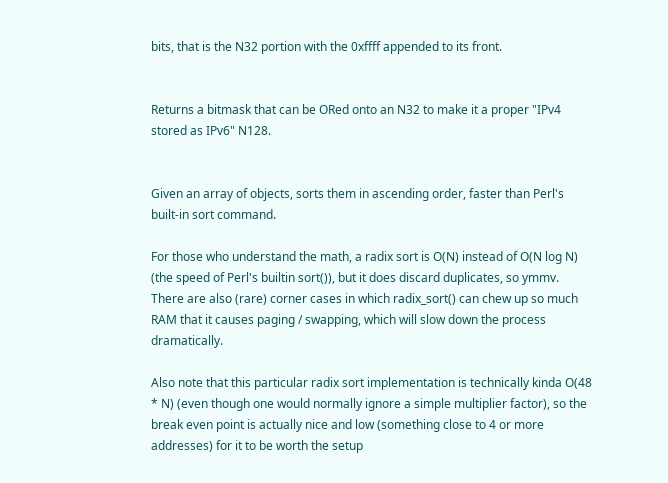bits, that is the N32 portion with the 0xffff appended to its front.


Returns a bitmask that can be ORed onto an N32 to make it a proper "IPv4 stored as IPv6" N128.


Given an array of objects, sorts them in ascending order, faster than Perl's built-in sort command.

For those who understand the math, a radix sort is O(N) instead of O(N log N) (the speed of Perl's builtin sort()), but it does discard duplicates, so ymmv. There are also (rare) corner cases in which radix_sort() can chew up so much RAM that it causes paging / swapping, which will slow down the process dramatically.

Also note that this particular radix sort implementation is technically kinda O(48 * N) (even though one would normally ignore a simple multiplier factor), so the break even point is actually nice and low (something close to 4 or more addresses) for it to be worth the setup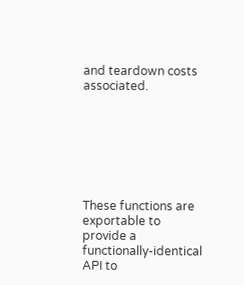and teardown costs associated.







These functions are exportable to provide a functionally-identical API to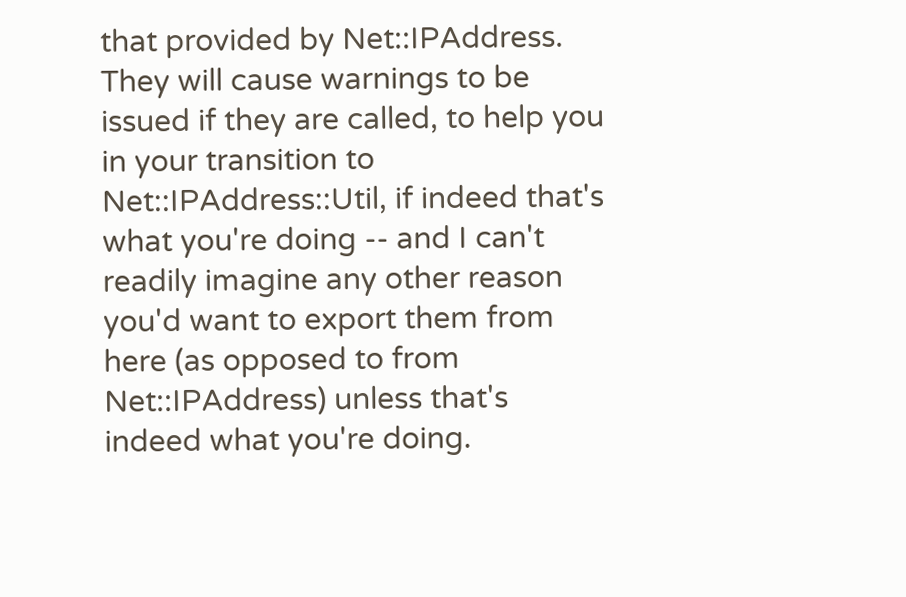that provided by Net::IPAddress. They will cause warnings to be issued if they are called, to help you in your transition to Net::IPAddress::Util, if indeed that's what you're doing -- and I can't readily imagine any other reason you'd want to export them from here (as opposed to from Net::IPAddress) unless that's indeed what you're doing.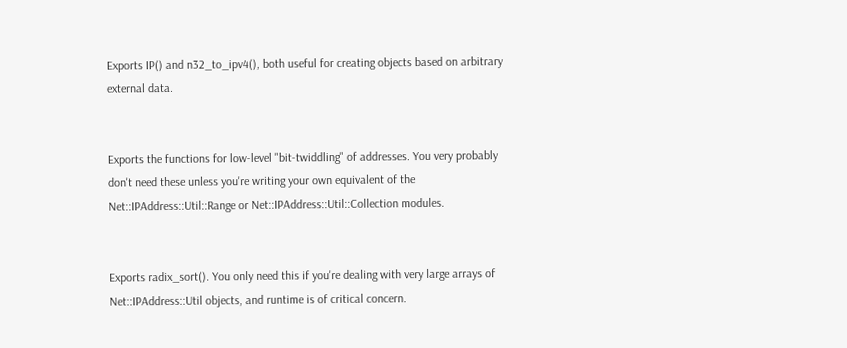Exports IP() and n32_to_ipv4(), both useful for creating objects based on arbitrary external data.


Exports the functions for low-level "bit-twiddling" of addresses. You very probably don't need these unless you're writing your own equivalent of the Net::IPAddress::Util::Range or Net::IPAddress::Util::Collection modules.


Exports radix_sort(). You only need this if you're dealing with very large arrays of Net::IPAddress::Util objects, and runtime is of critical concern.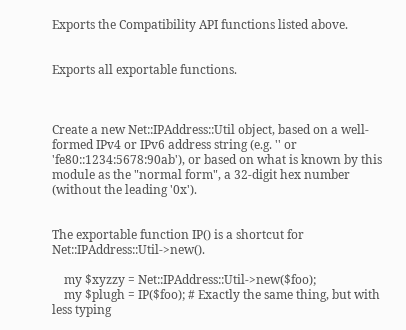Exports the Compatibility API functions listed above.


Exports all exportable functions.



Create a new Net::IPAddress::Util object, based on a well-formed IPv4 or IPv6 address string (e.g. '' or 'fe80::1234:5678:90ab'), or based on what is known by this module as the "normal form", a 32-digit hex number (without the leading '0x').


The exportable function IP() is a shortcut for Net::IPAddress::Util->new().

    my $xyzzy = Net::IPAddress::Util->new($foo);
    my $plugh = IP($foo); # Exactly the same thing, but with less typing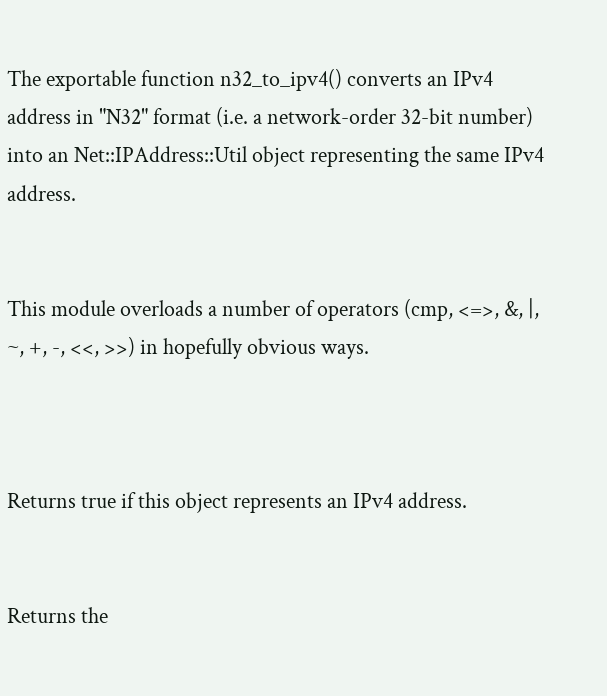The exportable function n32_to_ipv4() converts an IPv4 address in "N32" format (i.e. a network-order 32-bit number) into an Net::IPAddress::Util object representing the same IPv4 address.


This module overloads a number of operators (cmp, <=>, &, |, ~, +, -, <<, >>) in hopefully obvious ways.



Returns true if this object represents an IPv4 address.


Returns the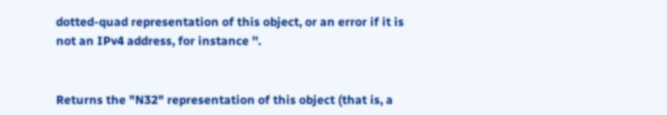dotted-quad representation of this object, or an error if it is not an IPv4 address, for instance ''.


Returns the "N32" representation of this object (that is, a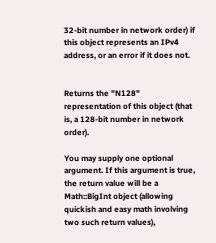32-bit number in network order) if this object represents an IPv4 address, or an error if it does not.


Returns the "N128" representation of this object (that is, a 128-bit number in network order).

You may supply one optional argument. If this argument is true, the return value will be a Math::BigInt object (allowing quickish and easy math involving two such return values),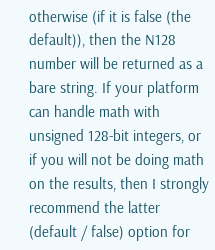otherwise (if it is false (the default)), then the N128 number will be returned as a bare string. If your platform can handle math with unsigned 128-bit integers, or if you will not be doing math on the results, then I strongly recommend the latter (default / false) option for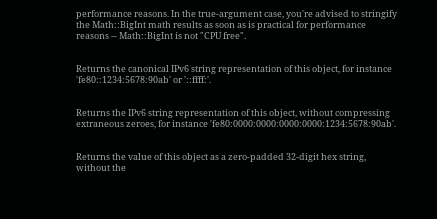performance reasons. In the true-argument case, you're advised to stringify the Math::BigInt math results as soon as is practical for performance reasons -- Math::BigInt is not "CPU free".


Returns the canonical IPv6 string representation of this object, for instance 'fe80::1234:5678:90ab' or '::ffff:'.


Returns the IPv6 string representation of this object, without compressing extraneous zeroes, for instance 'fe80:0000:0000:0000:0000:1234:5678:90ab'.


Returns the value of this object as a zero-padded 32-digit hex string, without the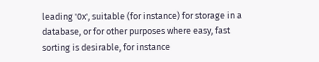leading '0x', suitable (for instance) for storage in a database, or for other purposes where easy, fast sorting is desirable, for instance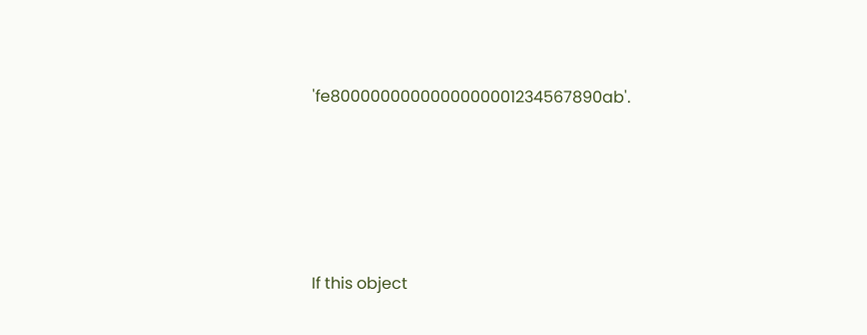'fe8000000000000000001234567890ab'.





If this object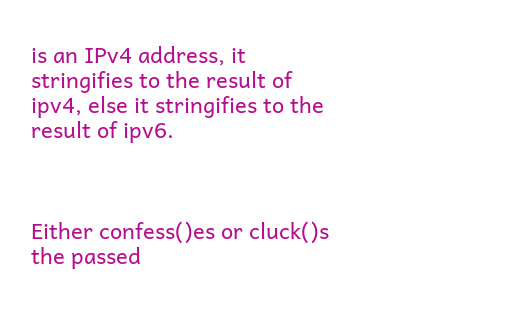is an IPv4 address, it stringifies to the result of ipv4, else it stringifies to the result of ipv6.



Either confess()es or cluck()s the passed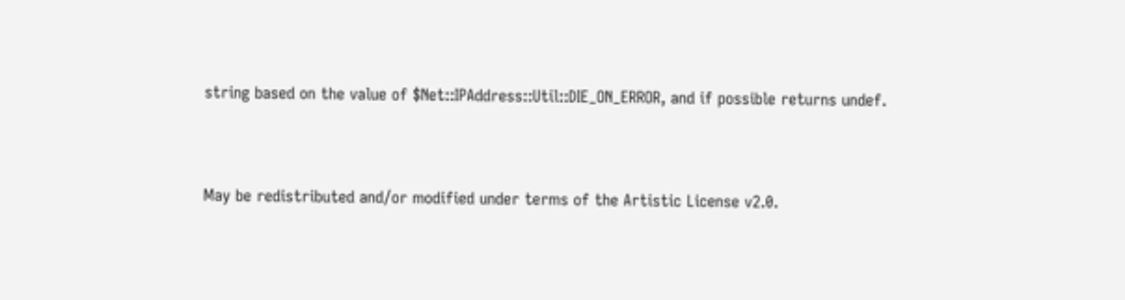string based on the value of $Net::IPAddress::Util::DIE_ON_ERROR, and if possible returns undef.


May be redistributed and/or modified under terms of the Artistic License v2.0.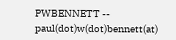PWBENNETT -- paul(dot)w(dot)bennett(at)